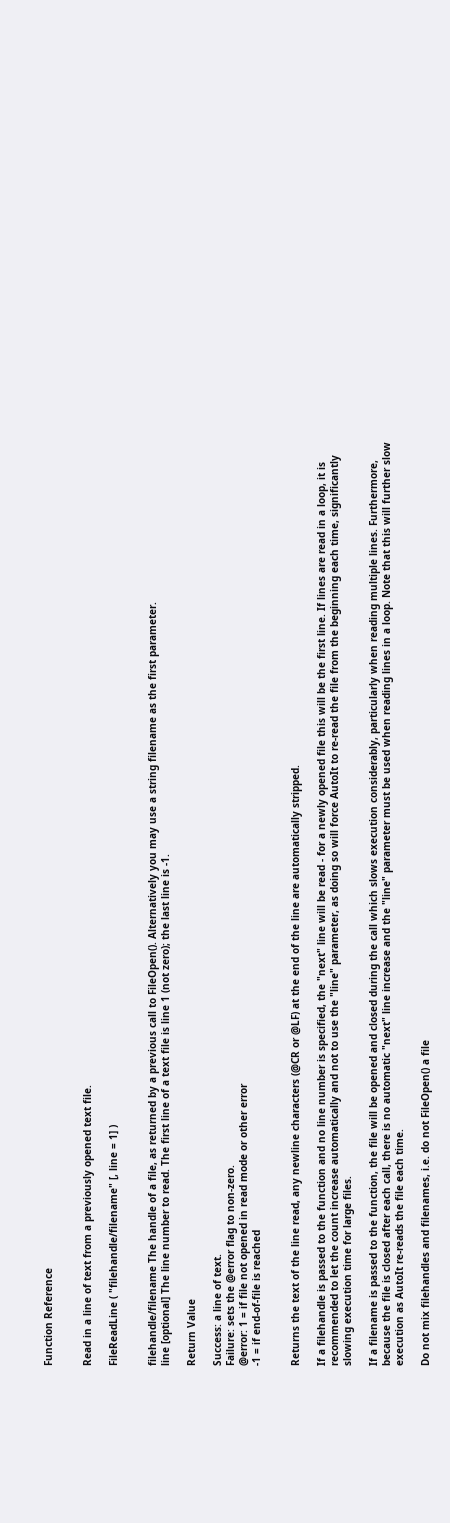Function Reference


Read in a line of text from a previously opened text file.

FileReadLine ( "filehandle/filename" [, line = 1] )


filehandle/filename The handle of a file, as returned by a previous call to FileOpen(). Alternatively you may use a string filename as the first parameter.
line [optional] The line number to read. The first line of a text file is line 1 (not zero); the last line is -1.

Return Value

Success: a line of text.
Failure: sets the @error flag to non-zero.
@error: 1 = if file not opened in read mode or other error
-1 = if end-of-file is reached


Returns the text of the line read, any newline characters (@CR or @LF) at the end of the line are automatically stripped.

If a filehandle is passed to the function and no line number is specified, the "next" line will be read - for a newly opened file this will be the first line. If lines are read in a loop, it is recommended to let the count increase automatically and not to use the "line" parameter, as doing so will force AutoIt to re-read the file from the beginning each time, significantly slowing execution time for large files.

If a filename is passed to the function, the file will be opened and closed during the call which slows execution considerably, particularly when reading multiple lines. Furthermore, because the file is closed after each call, there is no automatic "next" line increase and the "line" parameter must be used when reading lines in a loop. Note that this will further slow execution as AutoIt re-reads the file each time.

Do not mix filehandles and filenames, i.e. do not FileOpen() a file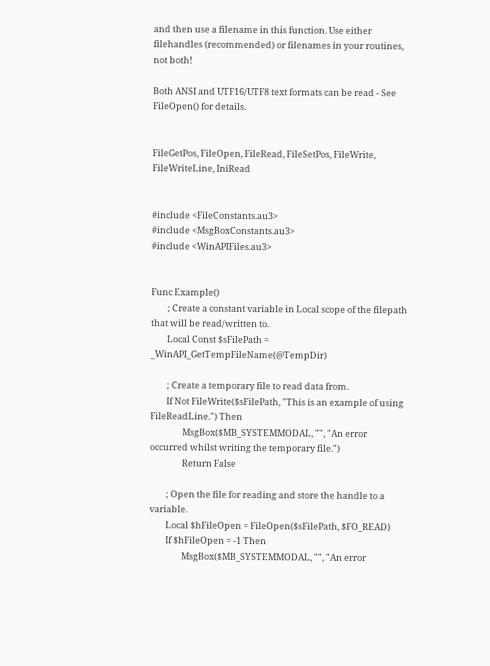and then use a filename in this function. Use either filehandles (recommended) or filenames in your routines, not both!

Both ANSI and UTF16/UTF8 text formats can be read - See FileOpen() for details.


FileGetPos, FileOpen, FileRead, FileSetPos, FileWrite, FileWriteLine, IniRead


#include <FileConstants.au3>
#include <MsgBoxConstants.au3>
#include <WinAPIFiles.au3>


Func Example()
        ; Create a constant variable in Local scope of the filepath that will be read/written to.
        Local Const $sFilePath = _WinAPI_GetTempFileName(@TempDir)

        ; Create a temporary file to read data from.
        If Not FileWrite($sFilePath, "This is an example of using FileReadLine.") Then
                MsgBox($MB_SYSTEMMODAL, "", "An error occurred whilst writing the temporary file.")
                Return False

        ; Open the file for reading and store the handle to a variable.
        Local $hFileOpen = FileOpen($sFilePath, $FO_READ)
        If $hFileOpen = -1 Then
                MsgBox($MB_SYSTEMMODAL, "", "An error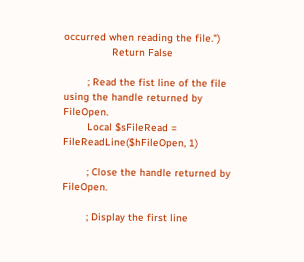occurred when reading the file.")
                Return False

        ; Read the fist line of the file using the handle returned by FileOpen.
        Local $sFileRead = FileReadLine($hFileOpen, 1)

        ; Close the handle returned by FileOpen.

        ; Display the first line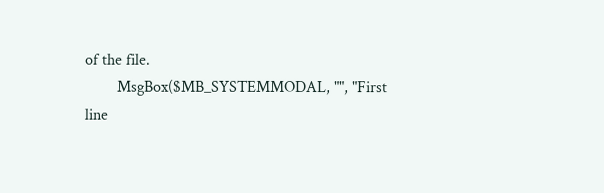of the file.
        MsgBox($MB_SYSTEMMODAL, "", "First line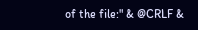of the file:" & @CRLF &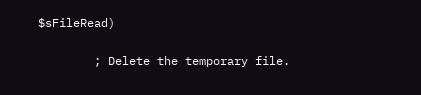$sFileRead)

        ; Delete the temporary file.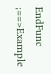EndFunc   ;==>Example